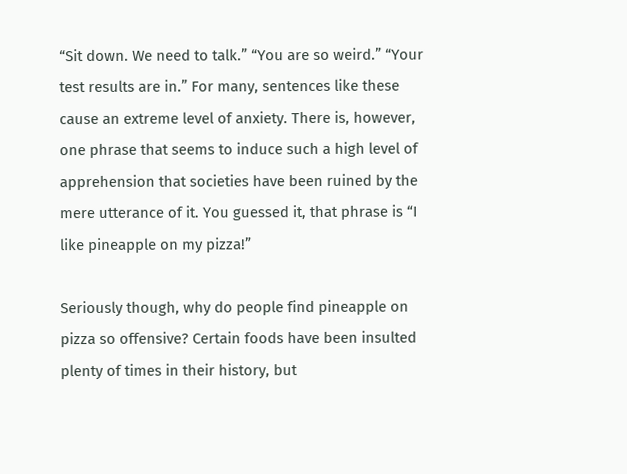“Sit down. We need to talk.” “You are so weird.” “Your test results are in.” For many, sentences like these cause an extreme level of anxiety. There is, however, one phrase that seems to induce such a high level of apprehension that societies have been ruined by the mere utterance of it. You guessed it, that phrase is “I like pineapple on my pizza!”

Seriously though, why do people find pineapple on pizza so offensive? Certain foods have been insulted plenty of times in their history, but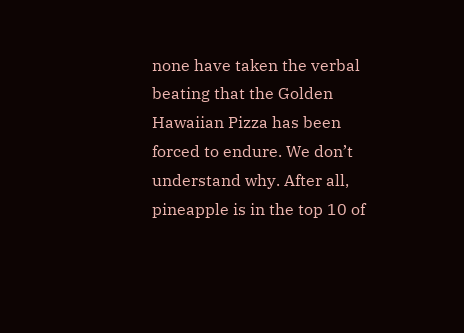none have taken the verbal beating that the Golden Hawaiian Pizza has been forced to endure. We don’t understand why. After all, pineapple is in the top 10 of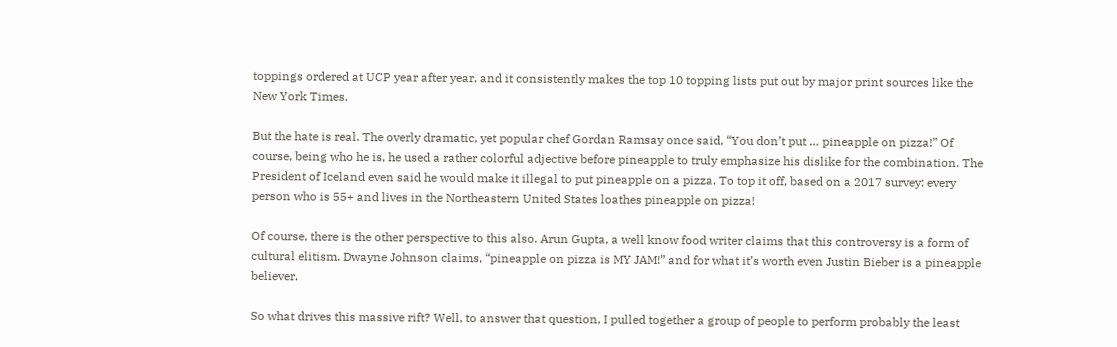toppings ordered at UCP year after year, and it consistently makes the top 10 topping lists put out by major print sources like the New York Times.

But the hate is real. The overly dramatic, yet popular chef Gordan Ramsay once said, “You don’t put … pineapple on pizza!” Of course, being who he is, he used a rather colorful adjective before pineapple to truly emphasize his dislike for the combination. The President of Iceland even said he would make it illegal to put pineapple on a pizza. To top it off, based on a 2017 survey: every person who is 55+ and lives in the Northeastern United States loathes pineapple on pizza!

Of course, there is the other perspective to this also. Arun Gupta, a well know food writer claims that this controversy is a form of cultural elitism. Dwayne Johnson claims, “pineapple on pizza is MY JAM!” and for what it’s worth even Justin Bieber is a pineapple believer.

So what drives this massive rift? Well, to answer that question, I pulled together a group of people to perform probably the least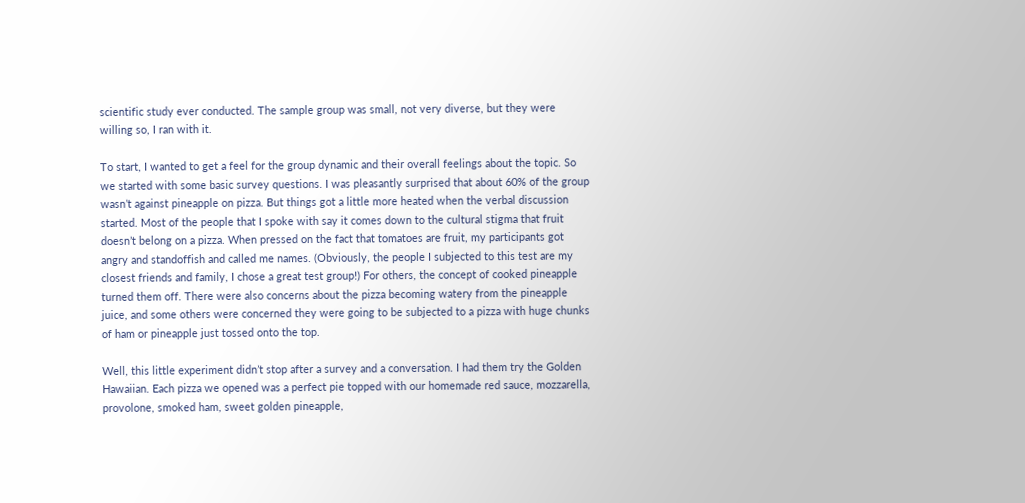scientific study ever conducted. The sample group was small, not very diverse, but they were willing so, I ran with it.

To start, I wanted to get a feel for the group dynamic and their overall feelings about the topic. So we started with some basic survey questions. I was pleasantly surprised that about 60% of the group wasn’t against pineapple on pizza. But things got a little more heated when the verbal discussion started. Most of the people that I spoke with say it comes down to the cultural stigma that fruit doesn’t belong on a pizza. When pressed on the fact that tomatoes are fruit, my participants got angry and standoffish and called me names. (Obviously, the people I subjected to this test are my closest friends and family, I chose a great test group!) For others, the concept of cooked pineapple turned them off. There were also concerns about the pizza becoming watery from the pineapple juice, and some others were concerned they were going to be subjected to a pizza with huge chunks of ham or pineapple just tossed onto the top.

Well, this little experiment didn’t stop after a survey and a conversation. I had them try the Golden Hawaiian. Each pizza we opened was a perfect pie topped with our homemade red sauce, mozzarella, provolone, smoked ham, sweet golden pineapple,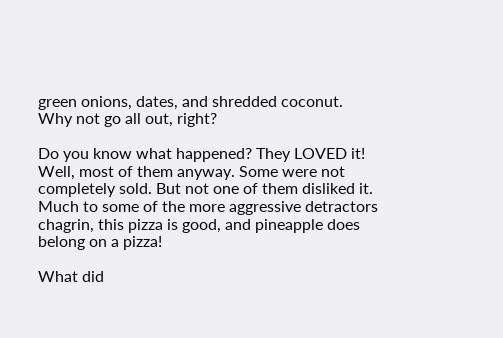green onions, dates, and shredded coconut. Why not go all out, right?

Do you know what happened? They LOVED it! Well, most of them anyway. Some were not completely sold. But not one of them disliked it. Much to some of the more aggressive detractors chagrin, this pizza is good, and pineapple does belong on a pizza!

What did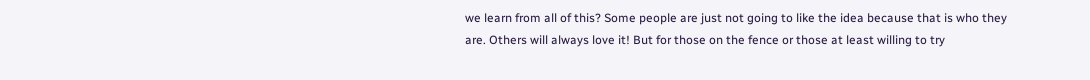we learn from all of this? Some people are just not going to like the idea because that is who they are. Others will always love it! But for those on the fence or those at least willing to try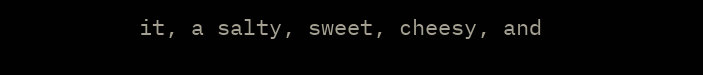it, a salty, sweet, cheesy, and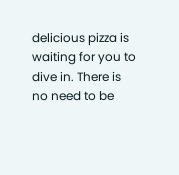delicious pizza is waiting for you to dive in. There is no need to be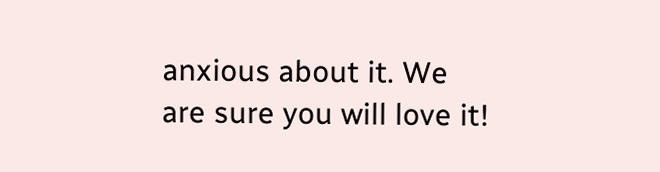anxious about it. We are sure you will love it!